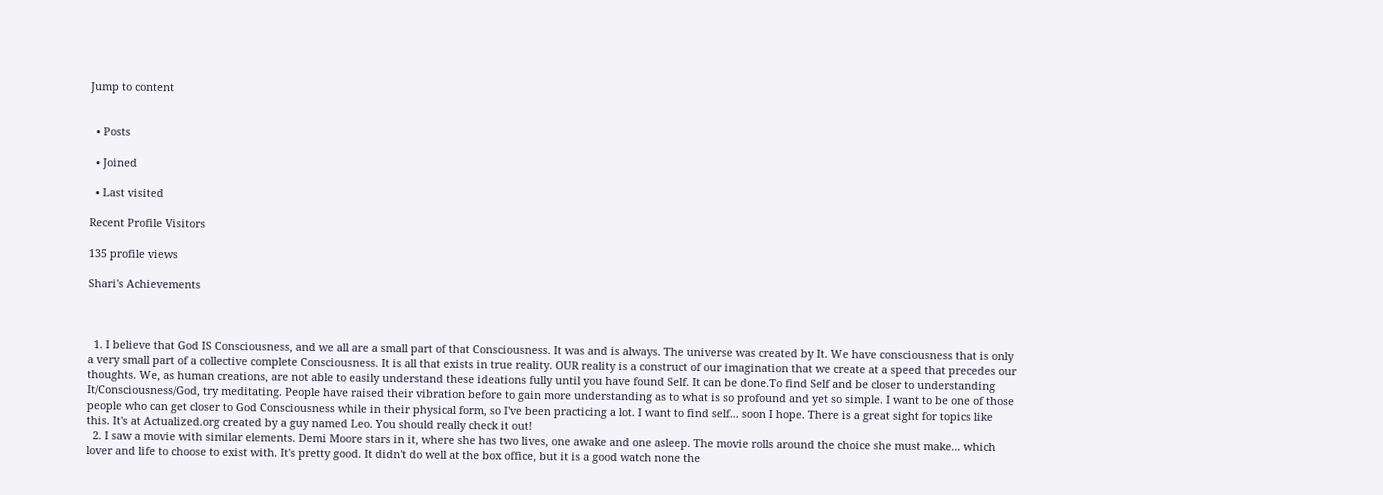Jump to content


  • Posts

  • Joined

  • Last visited

Recent Profile Visitors

135 profile views

Shari's Achievements



  1. I believe that God IS Consciousness, and we all are a small part of that Consciousness. It was and is always. The universe was created by It. We have consciousness that is only a very small part of a collective complete Consciousness. It is all that exists in true reality. OUR reality is a construct of our imagination that we create at a speed that precedes our thoughts. We, as human creations, are not able to easily understand these ideations fully until you have found Self. It can be done.To find Self and be closer to understanding It/Consciousness/God, try meditating. People have raised their vibration before to gain more understanding as to what is so profound and yet so simple. I want to be one of those people who can get closer to God Consciousness while in their physical form, so I've been practicing a lot. I want to find self... soon I hope. There is a great sight for topics like this. It's at Actualized.org created by a guy named Leo. You should really check it out!
  2. I saw a movie with similar elements. Demi Moore stars in it, where she has two lives, one awake and one asleep. The movie rolls around the choice she must make... which lover and life to choose to exist with. It's pretty good. It didn't do well at the box office, but it is a good watch none the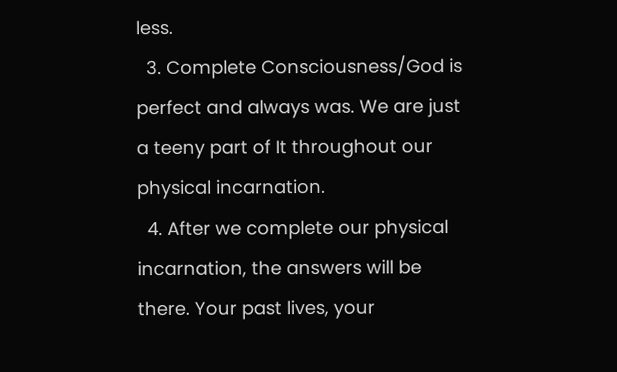less.
  3. Complete Consciousness/God is perfect and always was. We are just a teeny part of It throughout our physical incarnation.
  4. After we complete our physical incarnation, the answers will be there. Your past lives, your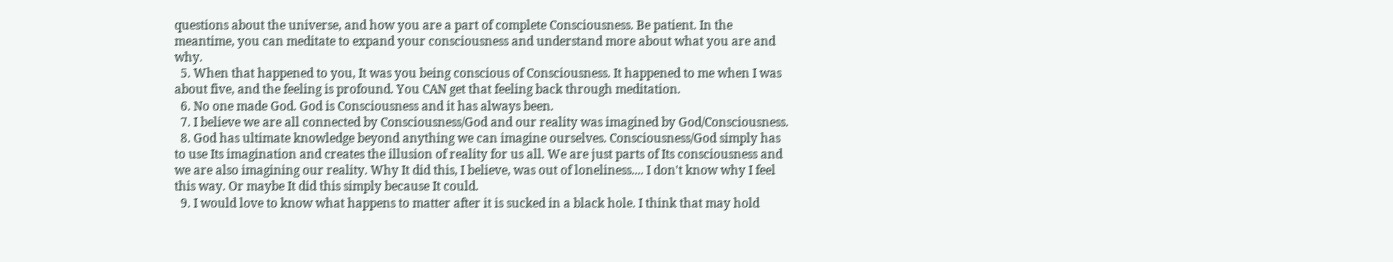questions about the universe, and how you are a part of complete Consciousness. Be patient. In the meantime, you can meditate to expand your consciousness and understand more about what you are and why.
  5. When that happened to you, It was you being conscious of Consciousness. It happened to me when I was about five, and the feeling is profound. You CAN get that feeling back through meditation.
  6. No one made God. God is Consciousness and it has always been.
  7. I believe we are all connected by Consciousness/God and our reality was imagined by God/Consciousness.
  8. God has ultimate knowledge beyond anything we can imagine ourselves. Consciousness/God simply has to use Its imagination and creates the illusion of reality for us all. We are just parts of Its consciousness and we are also imagining our reality. Why It did this, I believe, was out of loneliness.... I don't know why I feel this way. Or maybe It did this simply because It could.
  9. I would love to know what happens to matter after it is sucked in a black hole. I think that may hold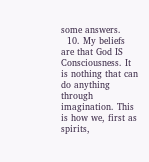some answers.
  10. My beliefs are that God IS Consciousness. It is nothing that can do anything through imagination. This is how we, first as spirits,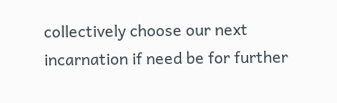collectively choose our next incarnation if need be for further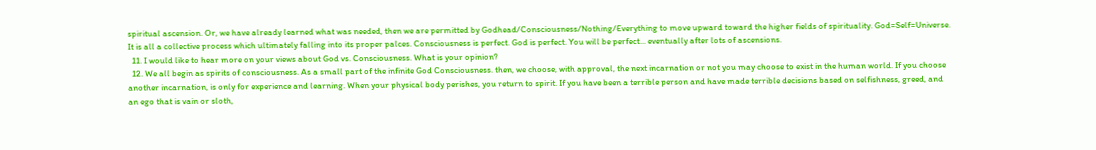spiritual ascension. Or, we have already learned what was needed, then we are permitted by Godhead/Consciousness/Nothing/Everything to move upward toward the higher fields of spirituality. God=Self=Universe. It is all a collective process which ultimately falling into its proper palces. Consciousness is perfect. God is perfect. You will be perfect... eventually after lots of ascensions.
  11. I would like to hear more on your views about God vs. Consciousness. What is your opinion?
  12. We all begin as spirits of consciousness. As a small part of the infinite God Consciousness. then, we choose, with approval, the next incarnation or not you may choose to exist in the human world. If you choose another incarnation, is only for experience and learning. When your physical body perishes, you return to spirit. If you have been a terrible person and have made terrible decisions based on selfishness, greed, and an ego that is vain or sloth,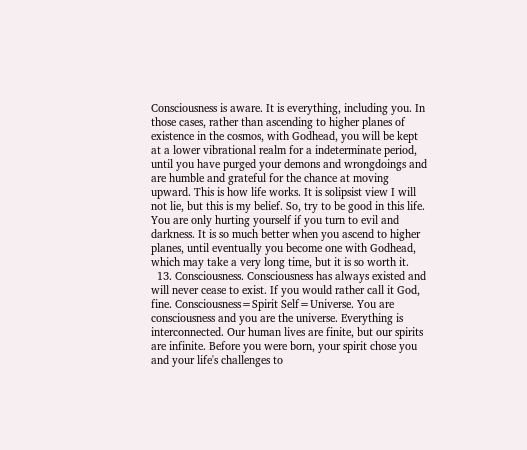Consciousness is aware. It is everything, including you. In those cases, rather than ascending to higher planes of existence in the cosmos, with Godhead, you will be kept at a lower vibrational realm for a indeterminate period, until you have purged your demons and wrongdoings and are humble and grateful for the chance at moving upward. This is how life works. It is solipsist view I will not lie, but this is my belief. So, try to be good in this life. You are only hurting yourself if you turn to evil and darkness. It is so much better when you ascend to higher planes, until eventually you become one with Godhead, which may take a very long time, but it is so worth it.
  13. Consciousness. Consciousness has always existed and will never cease to exist. If you would rather call it God, fine. Consciousness=Spirit Self=Universe. You are consciousness and you are the universe. Everything is interconnected. Our human lives are finite, but our spirits are infinite. Before you were born, your spirit chose you and your life's challenges to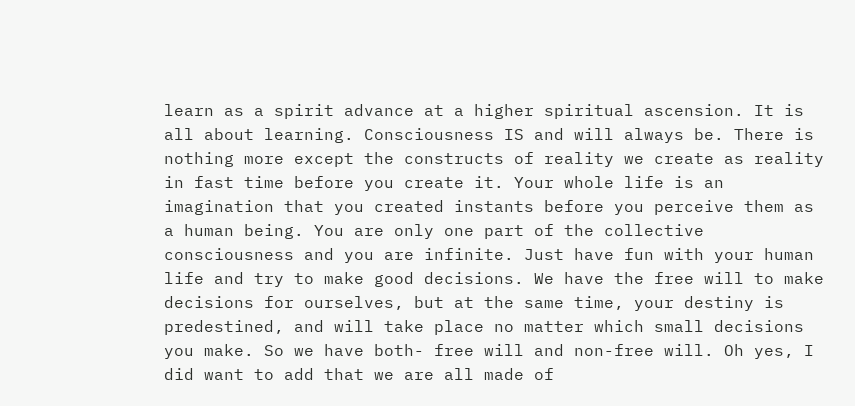learn as a spirit advance at a higher spiritual ascension. It is all about learning. Consciousness IS and will always be. There is nothing more except the constructs of reality we create as reality in fast time before you create it. Your whole life is an imagination that you created instants before you perceive them as a human being. You are only one part of the collective consciousness and you are infinite. Just have fun with your human life and try to make good decisions. We have the free will to make decisions for ourselves, but at the same time, your destiny is predestined, and will take place no matter which small decisions you make. So we have both- free will and non-free will. Oh yes, I did want to add that we are all made of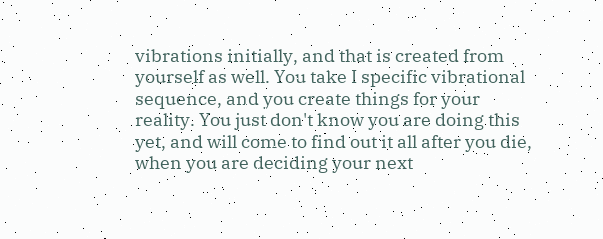vibrations initially, and that is created from yourself as well. You take I specific vibrational sequence, and you create things for your reality. You just don't know you are doing this yet, and will come to find out it all after you die, when you are deciding your next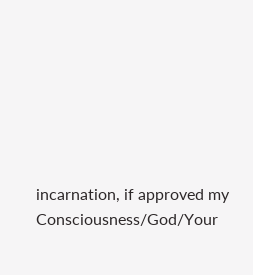incarnation, if approved my Consciousness/God/Your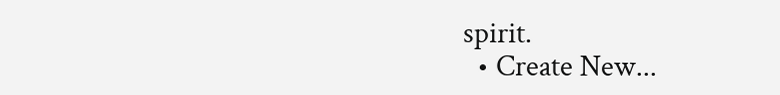spirit.
  • Create New...